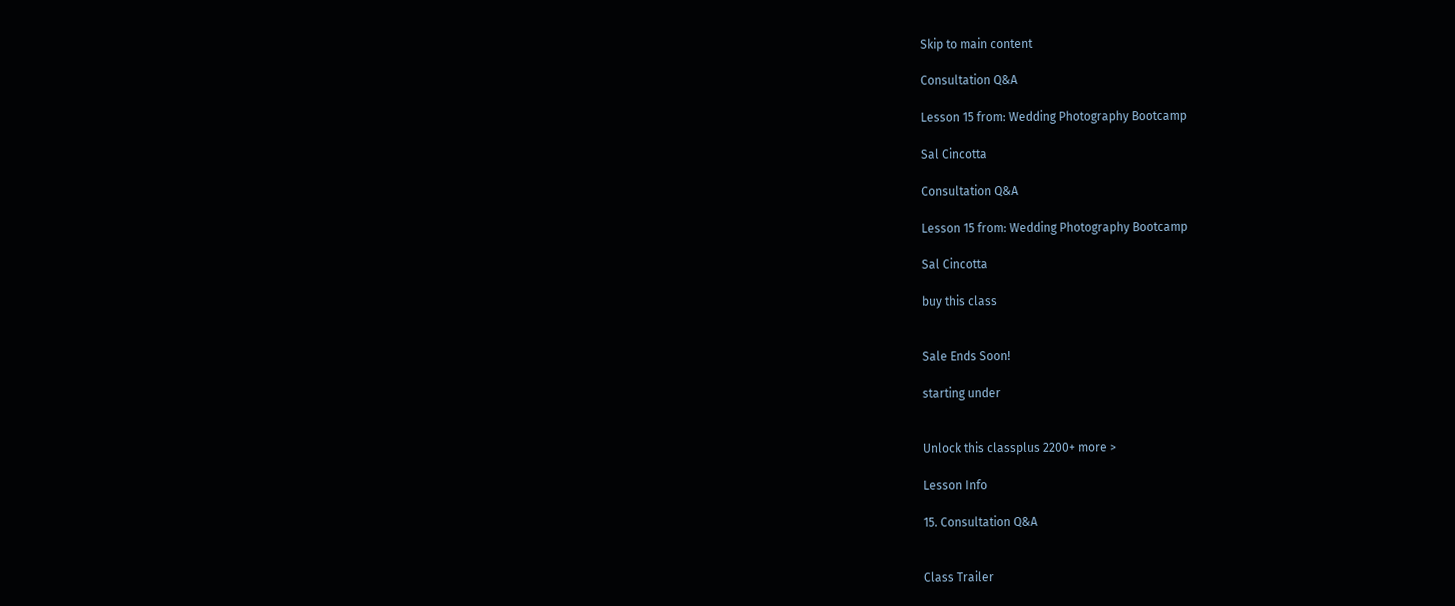Skip to main content

Consultation Q&A

Lesson 15 from: Wedding Photography Bootcamp

Sal Cincotta

Consultation Q&A

Lesson 15 from: Wedding Photography Bootcamp

Sal Cincotta

buy this class


Sale Ends Soon!

starting under


Unlock this classplus 2200+ more >

Lesson Info

15. Consultation Q&A


Class Trailer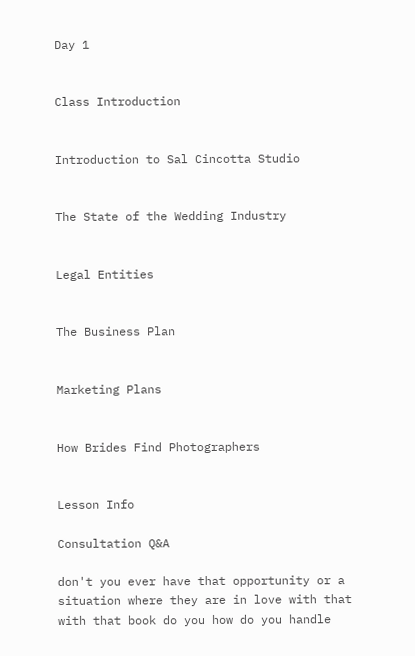Day 1


Class Introduction


Introduction to Sal Cincotta Studio


The State of the Wedding Industry


Legal Entities


The Business Plan


Marketing Plans


How Brides Find Photographers


Lesson Info

Consultation Q&A

don't you ever have that opportunity or a situation where they are in love with that with that book do you how do you handle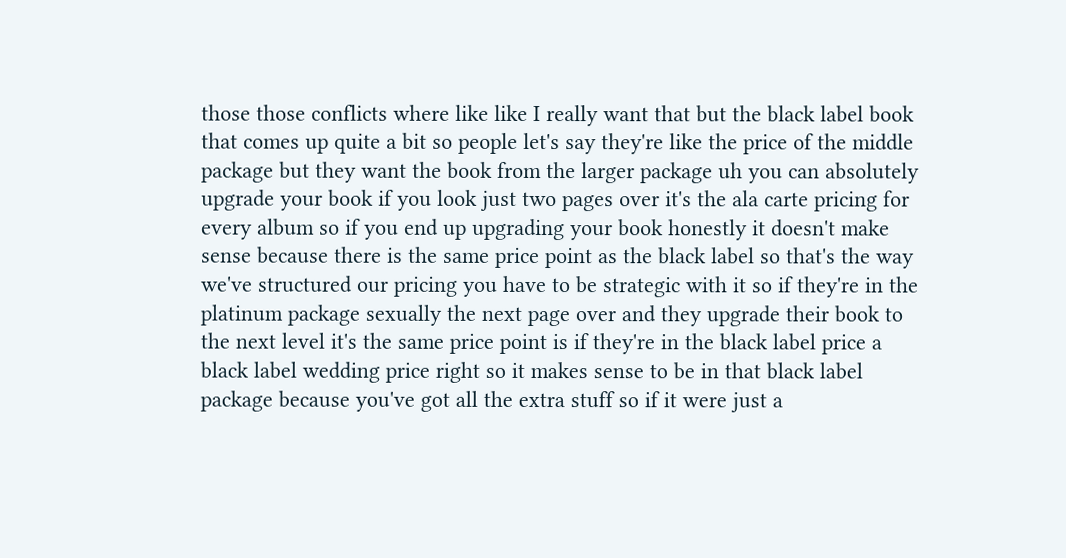those those conflicts where like like I really want that but the black label book that comes up quite a bit so people let's say they're like the price of the middle package but they want the book from the larger package uh you can absolutely upgrade your book if you look just two pages over it's the ala carte pricing for every album so if you end up upgrading your book honestly it doesn't make sense because there is the same price point as the black label so that's the way we've structured our pricing you have to be strategic with it so if they're in the platinum package sexually the next page over and they upgrade their book to the next level it's the same price point is if they're in the black label price a black label wedding price right so it makes sense to be in that black label package because you've got all the extra stuff so if it were just a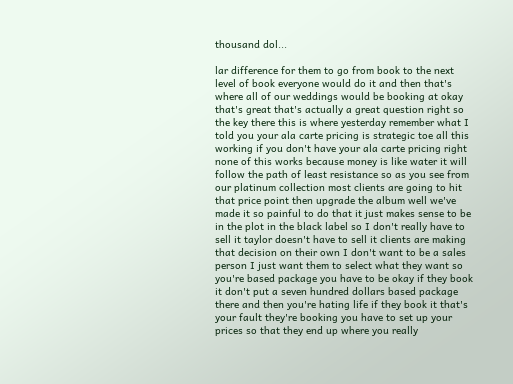thousand dol...

lar difference for them to go from book to the next level of book everyone would do it and then that's where all of our weddings would be booking at okay that's great that's actually a great question right so the key there this is where yesterday remember what I told you your ala carte pricing is strategic toe all this working if you don't have your ala carte pricing right none of this works because money is like water it will follow the path of least resistance so as you see from our platinum collection most clients are going to hit that price point then upgrade the album well we've made it so painful to do that it just makes sense to be in the plot in the black label so I don't really have to sell it taylor doesn't have to sell it clients are making that decision on their own I don't want to be a sales person I just want them to select what they want so you're based package you have to be okay if they book it don't put a seven hundred dollars based package there and then you're hating life if they book it that's your fault they're booking you have to set up your prices so that they end up where you really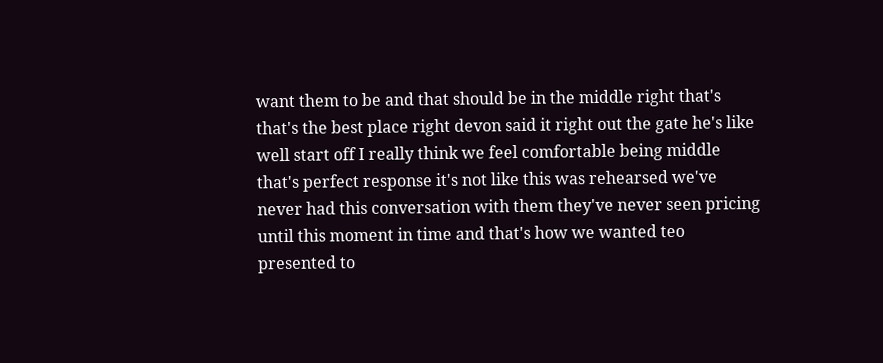want them to be and that should be in the middle right that's that's the best place right devon said it right out the gate he's like well start off I really think we feel comfortable being middle that's perfect response it's not like this was rehearsed we've never had this conversation with them they've never seen pricing until this moment in time and that's how we wanted teo presented to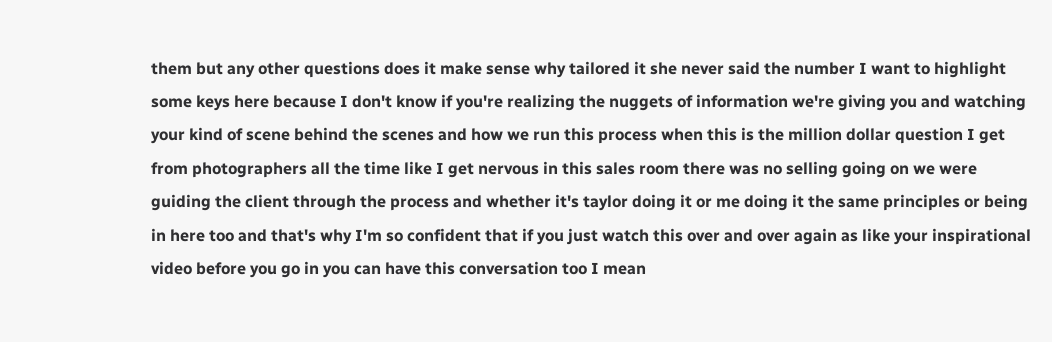them but any other questions does it make sense why tailored it she never said the number I want to highlight some keys here because I don't know if you're realizing the nuggets of information we're giving you and watching your kind of scene behind the scenes and how we run this process when this is the million dollar question I get from photographers all the time like I get nervous in this sales room there was no selling going on we were guiding the client through the process and whether it's taylor doing it or me doing it the same principles or being in here too and that's why I'm so confident that if you just watch this over and over again as like your inspirational video before you go in you can have this conversation too I mean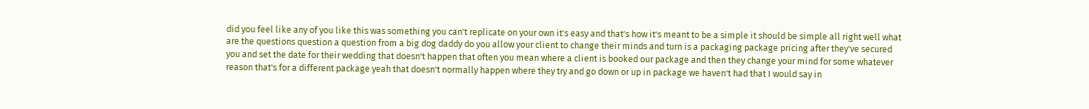did you feel like any of you like this was something you can't replicate on your own it's easy and that's how it's meant to be a simple it should be simple all right well what are the questions question a question from a big dog daddy do you allow your client to change their minds and turn is a packaging package pricing after they've secured you and set the date for their wedding that doesn't happen that often you mean where a client is booked our package and then they change your mind for some whatever reason that's for a different package yeah that doesn't normally happen where they try and go down or up in package we haven't had that I would say in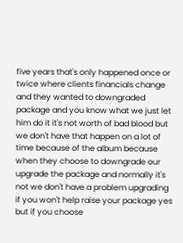five years that's only happened once or twice where clients financials change and they wanted to downgraded package and you know what we just let him do it it's not worth of bad blood but we don't have that happen on a lot of time because of the album because when they choose to downgrade our upgrade the package and normally it's not we don't have a problem upgrading if you won't help raise your package yes but if you choose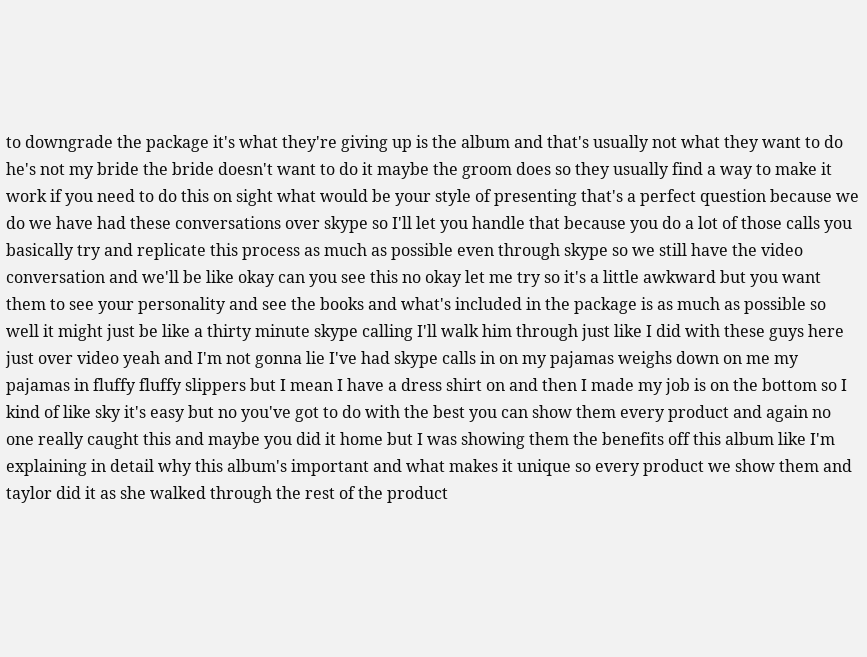to downgrade the package it's what they're giving up is the album and that's usually not what they want to do he's not my bride the bride doesn't want to do it maybe the groom does so they usually find a way to make it work if you need to do this on sight what would be your style of presenting that's a perfect question because we do we have had these conversations over skype so I'll let you handle that because you do a lot of those calls you basically try and replicate this process as much as possible even through skype so we still have the video conversation and we'll be like okay can you see this no okay let me try so it's a little awkward but you want them to see your personality and see the books and what's included in the package is as much as possible so well it might just be like a thirty minute skype calling I'll walk him through just like I did with these guys here just over video yeah and I'm not gonna lie I've had skype calls in on my pajamas weighs down on me my pajamas in fluffy fluffy slippers but I mean I have a dress shirt on and then I made my job is on the bottom so I kind of like sky it's easy but no you've got to do with the best you can show them every product and again no one really caught this and maybe you did it home but I was showing them the benefits off this album like I'm explaining in detail why this album's important and what makes it unique so every product we show them and taylor did it as she walked through the rest of the product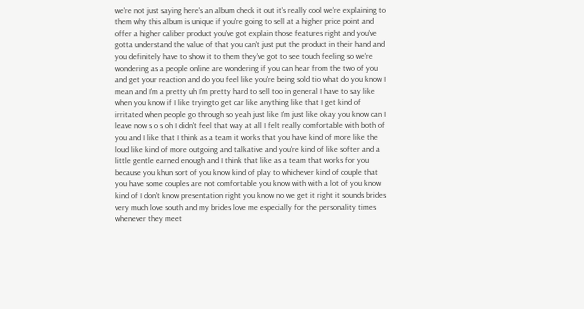we're not just saying here's an album check it out it's really cool we're explaining to them why this album is unique if you're going to sell at a higher price point and offer a higher caliber product you've got explain those features right and you've gotta understand the value of that you can't just put the product in their hand and you definitely have to show it to them they've got to see touch feeling so we're wondering as a people online are wondering if you can hear from the two of you and get your reaction and do you feel like you're being sold tio what do you know I mean and I'm a pretty uh I'm pretty hard to sell too in general I have to say like when you know if I like tryingto get car like anything like that I get kind of irritated when people go through so yeah just like I'm just like okay you know can I leave now s o s oh I didn't feel that way at all I felt really comfortable with both of you and I like that I think as a team it works that you have kind of more like the loud like kind of more outgoing and talkative and you're kind of like softer and a little gentle earned enough and I think that like as a team that works for you because you khun sort of you know kind of play to whichever kind of couple that you have some couples are not comfortable you know with with a lot of you know kind of I don't know presentation right you know no we get it right it sounds brides very much love south and my brides love me especially for the personality times whenever they meet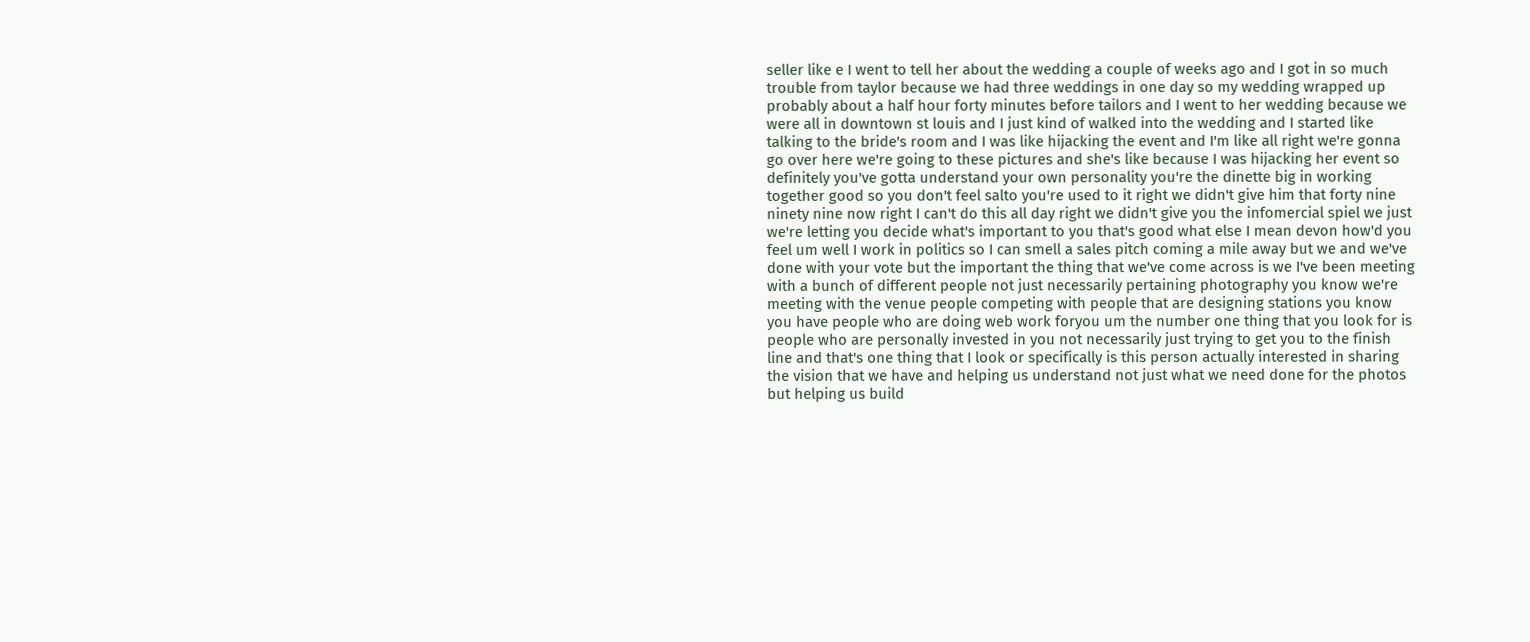seller like e I went to tell her about the wedding a couple of weeks ago and I got in so much trouble from taylor because we had three weddings in one day so my wedding wrapped up probably about a half hour forty minutes before tailors and I went to her wedding because we were all in downtown st louis and I just kind of walked into the wedding and I started like talking to the bride's room and I was like hijacking the event and I'm like all right we're gonna go over here we're going to these pictures and she's like because I was hijacking her event so definitely you've gotta understand your own personality you're the dinette big in working together good so you don't feel salto you're used to it right we didn't give him that forty nine ninety nine now right I can't do this all day right we didn't give you the infomercial spiel we just we're letting you decide what's important to you that's good what else I mean devon how'd you feel um well I work in politics so I can smell a sales pitch coming a mile away but we and we've done with your vote but the important the thing that we've come across is we I've been meeting with a bunch of different people not just necessarily pertaining photography you know we're meeting with the venue people competing with people that are designing stations you know you have people who are doing web work foryou um the number one thing that you look for is people who are personally invested in you not necessarily just trying to get you to the finish line and that's one thing that I look or specifically is this person actually interested in sharing the vision that we have and helping us understand not just what we need done for the photos but helping us build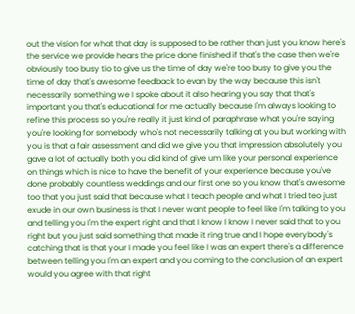out the vision for what that day is supposed to be rather than just you know here's the service we provide hears the price done finished if that's the case then we're obviously too busy tio to give us the time of day we're too busy to give you the time of day that's awesome feedback to evan by the way because this isn't necessarily something we I spoke about it also hearing you say that that's important you that's educational for me actually because I'm always looking to refine this process so you're really it just kind of paraphrase what you're saying you're looking for somebody who's not necessarily talking at you but working with you is that a fair assessment and did we give you that impression absolutely you gave a lot of actually both you did kind of give um like your personal experience on things which is nice to have the benefit of your experience because you've done probably countless weddings and our first one so you know that's awesome too that you just said that because what I teach people and what I tried teo just exude in our own business is that I never want people to feel like I'm talking to you and telling you I'm the expert right and that I know I know I never said that to you right but you just said something that made it ring true and I hope everybody's catching that is that your I made you feel like I was an expert there's a difference between telling you I'm an expert and you coming to the conclusion of an expert would you agree with that right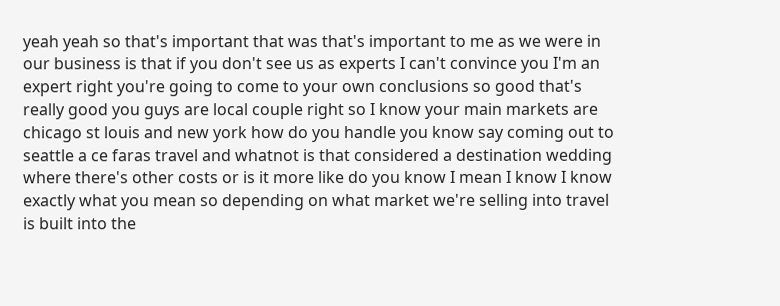yeah yeah so that's important that was that's important to me as we were in our business is that if you don't see us as experts I can't convince you I'm an expert right you're going to come to your own conclusions so good that's really good you guys are local couple right so I know your main markets are chicago st louis and new york how do you handle you know say coming out to seattle a ce faras travel and whatnot is that considered a destination wedding where there's other costs or is it more like do you know I mean I know I know exactly what you mean so depending on what market we're selling into travel is built into the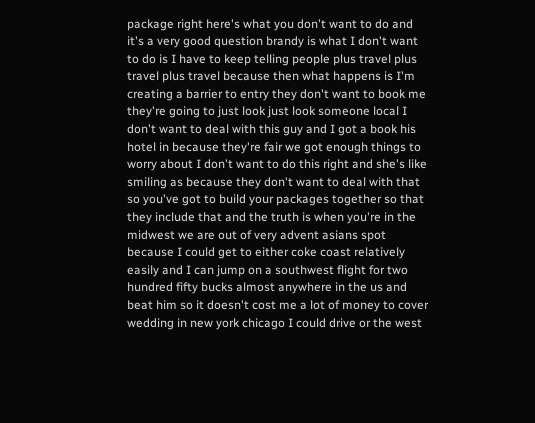package right here's what you don't want to do and it's a very good question brandy is what I don't want to do is I have to keep telling people plus travel plus travel plus travel because then what happens is I'm creating a barrier to entry they don't want to book me they're going to just look just look someone local I don't want to deal with this guy and I got a book his hotel in because they're fair we got enough things to worry about I don't want to do this right and she's like smiling as because they don't want to deal with that so you've got to build your packages together so that they include that and the truth is when you're in the midwest we are out of very advent asians spot because I could get to either coke coast relatively easily and I can jump on a southwest flight for two hundred fifty bucks almost anywhere in the us and beat him so it doesn't cost me a lot of money to cover wedding in new york chicago I could drive or the west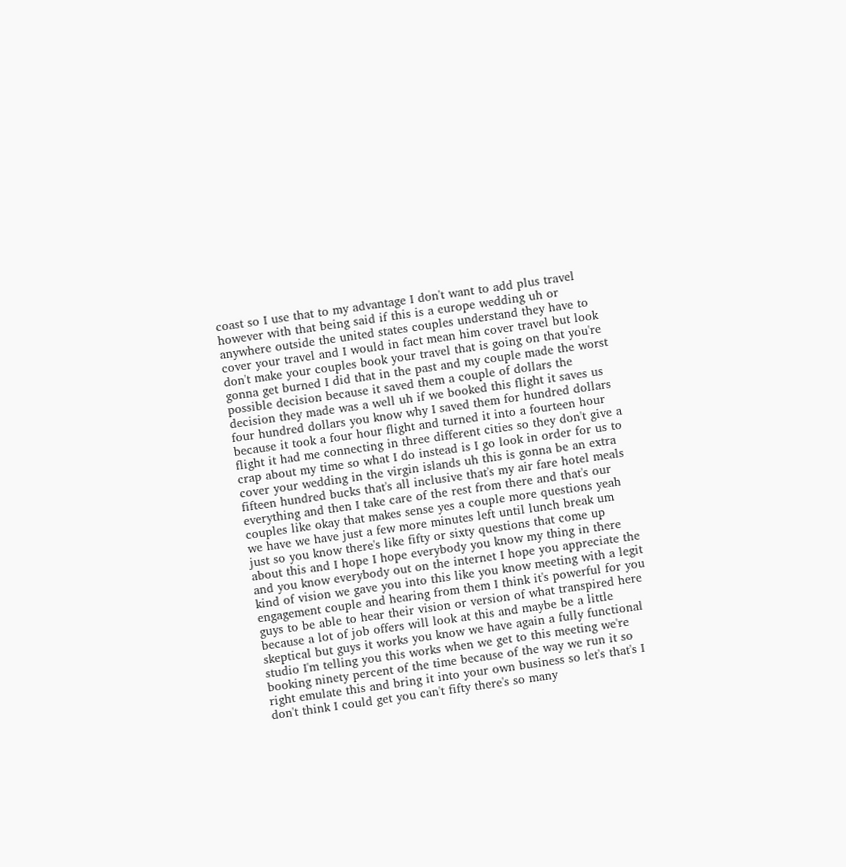coast so I use that to my advantage I don't want to add plus travel however with that being said if this is a europe wedding uh or anywhere outside the united states couples understand they have to cover your travel and I would in fact mean him cover travel but look don't make your couples book your travel that is going on that you're gonna get burned I did that in the past and my couple made the worst possible decision because it saved them a couple of dollars the decision they made was a well uh if we booked this flight it saves us four hundred dollars you know why I saved them for hundred dollars because it took a four hour flight and turned it into a fourteen hour flight it had me connecting in three different cities so they don't give a crap about my time so what I do instead is I go look in order for us to cover your wedding in the virgin islands uh this is gonna be an extra fifteen hundred bucks that's all inclusive that's my air fare hotel meals everything and then I take care of the rest from there and that's our couples like okay that makes sense yes a couple more questions yeah we have we have just a few more minutes left until lunch break um just so you know there's like fifty or sixty questions that come up about this and I hope I hope everybody you know my thing in there and you know everybody out on the internet I hope you appreciate the kind of vision we gave you into this like you know meeting with a legit engagement couple and hearing from them I think it's powerful for you guys to be able to hear their vision or version of what transpired here because a lot of job offers will look at this and maybe be a little skeptical but guys it works you know we have again a fully functional studio I'm telling you this works when we get to this meeting we're booking ninety percent of the time because of the way we run it so right emulate this and bring it into your own business so let's that's I don't think I could get you can't fifty there's so many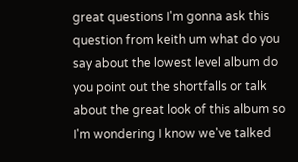great questions I'm gonna ask this question from keith um what do you say about the lowest level album do you point out the shortfalls or talk about the great look of this album so I'm wondering I know we've talked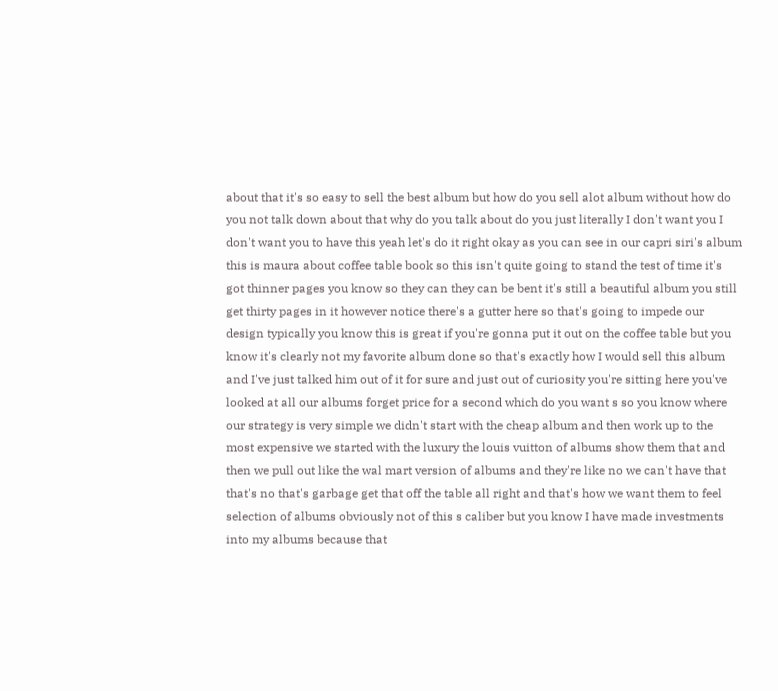about that it's so easy to sell the best album but how do you sell alot album without how do you not talk down about that why do you talk about do you just literally I don't want you I don't want you to have this yeah let's do it right okay as you can see in our capri siri's album this is maura about coffee table book so this isn't quite going to stand the test of time it's got thinner pages you know so they can they can be bent it's still a beautiful album you still get thirty pages in it however notice there's a gutter here so that's going to impede our design typically you know this is great if you're gonna put it out on the coffee table but you know it's clearly not my favorite album done so that's exactly how I would sell this album and I've just talked him out of it for sure and just out of curiosity you're sitting here you've looked at all our albums forget price for a second which do you want s so you know where our strategy is very simple we didn't start with the cheap album and then work up to the most expensive we started with the luxury the louis vuitton of albums show them that and then we pull out like the wal mart version of albums and they're like no we can't have that that's no that's garbage get that off the table all right and that's how we want them to feel selection of albums obviously not of this s caliber but you know I have made investments into my albums because that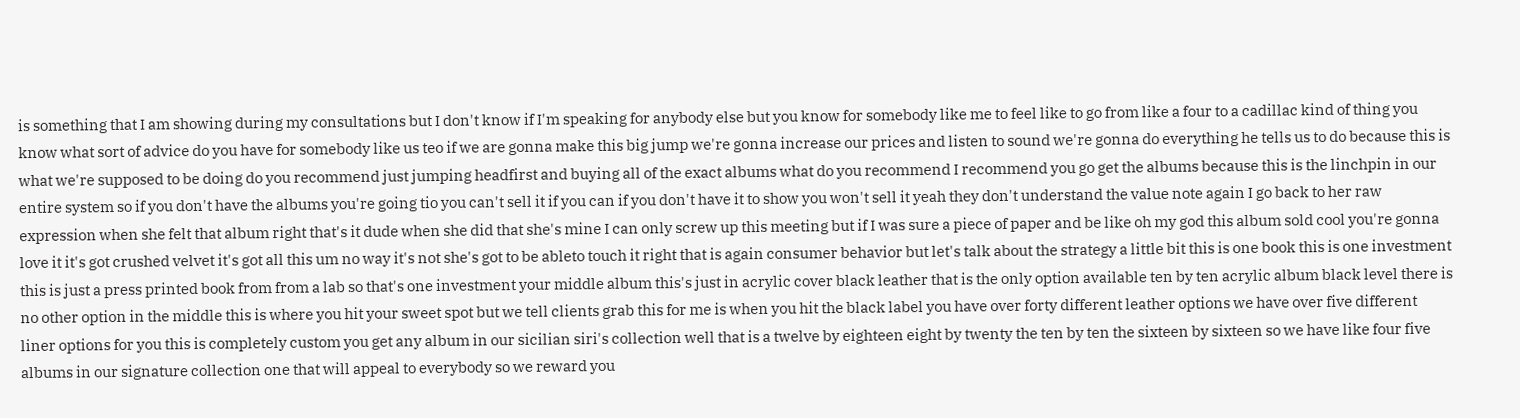is something that I am showing during my consultations but I don't know if I'm speaking for anybody else but you know for somebody like me to feel like to go from like a four to a cadillac kind of thing you know what sort of advice do you have for somebody like us teo if we are gonna make this big jump we're gonna increase our prices and listen to sound we're gonna do everything he tells us to do because this is what we're supposed to be doing do you recommend just jumping headfirst and buying all of the exact albums what do you recommend I recommend you go get the albums because this is the linchpin in our entire system so if you don't have the albums you're going tio you can't sell it if you can if you don't have it to show you won't sell it yeah they don't understand the value note again I go back to her raw expression when she felt that album right that's it dude when she did that she's mine I can only screw up this meeting but if I was sure a piece of paper and be like oh my god this album sold cool you're gonna love it it's got crushed velvet it's got all this um no way it's not she's got to be ableto touch it right that is again consumer behavior but let's talk about the strategy a little bit this is one book this is one investment this is just a press printed book from from a lab so that's one investment your middle album this's just in acrylic cover black leather that is the only option available ten by ten acrylic album black level there is no other option in the middle this is where you hit your sweet spot but we tell clients grab this for me is when you hit the black label you have over forty different leather options we have over five different liner options for you this is completely custom you get any album in our sicilian siri's collection well that is a twelve by eighteen eight by twenty the ten by ten the sixteen by sixteen so we have like four five albums in our signature collection one that will appeal to everybody so we reward you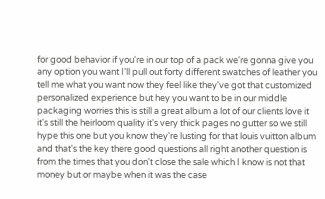for good behavior if you're in our top of a pack we're gonna give you any option you want I'll pull out forty different swatches of leather you tell me what you want now they feel like they've got that customized personalized experience but hey you want to be in our middle packaging worries this is still a great album a lot of our clients love it it's still the heirloom quality it's very thick pages no gutter so we still hype this one but you know they're lusting for that louis vuitton album and that's the key there good questions all right another question is from the times that you don't close the sale which I know is not that money but or maybe when it was the case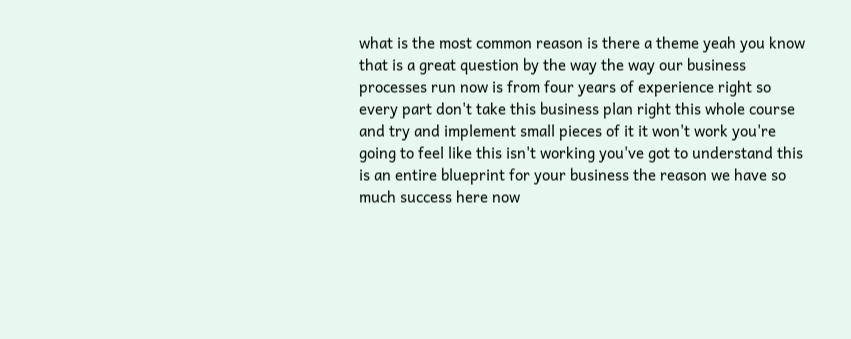what is the most common reason is there a theme yeah you know that is a great question by the way the way our business processes run now is from four years of experience right so every part don't take this business plan right this whole course and try and implement small pieces of it it won't work you're going to feel like this isn't working you've got to understand this is an entire blueprint for your business the reason we have so much success here now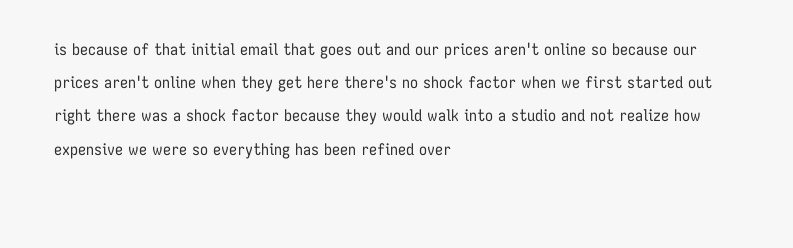is because of that initial email that goes out and our prices aren't online so because our prices aren't online when they get here there's no shock factor when we first started out right there was a shock factor because they would walk into a studio and not realize how expensive we were so everything has been refined over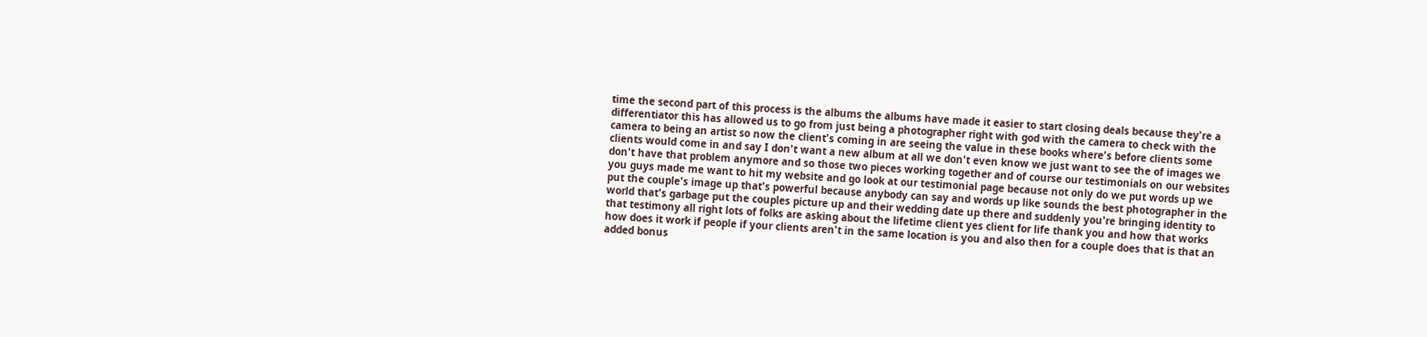time the second part of this process is the albums the albums have made it easier to start closing deals because they're a differentiator this has allowed us to go from just being a photographer right with god with the camera to check with the camera to being an artist so now the client's coming in are seeing the value in these books where's before clients some clients would come in and say I don't want a new album at all we don't even know we just want to see the of images we don't have that problem anymore and so those two pieces working together and of course our testimonials on our websites you guys made me want to hit my website and go look at our testimonial page because not only do we put words up we put the couple's image up that's powerful because anybody can say and words up like sounds the best photographer in the world that's garbage put the couples picture up and their wedding date up there and suddenly you're bringing identity to that testimony all right lots of folks are asking about the lifetime client yes client for life thank you and how that works how does it work if people if your clients aren't in the same location is you and also then for a couple does that is that an added bonus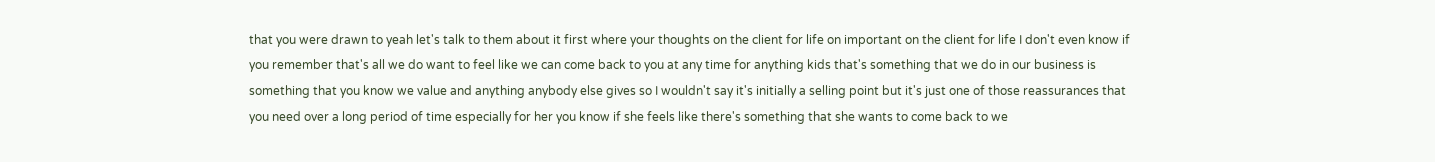that you were drawn to yeah let's talk to them about it first where your thoughts on the client for life on important on the client for life I don't even know if you remember that's all we do want to feel like we can come back to you at any time for anything kids that's something that we do in our business is something that you know we value and anything anybody else gives so I wouldn't say it's initially a selling point but it's just one of those reassurances that you need over a long period of time especially for her you know if she feels like there's something that she wants to come back to we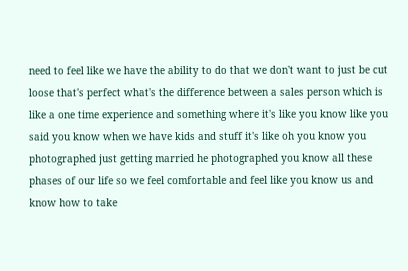need to feel like we have the ability to do that we don't want to just be cut loose that's perfect what's the difference between a sales person which is like a one time experience and something where it's like you know like you said you know when we have kids and stuff it's like oh you know you photographed just getting married he photographed you know all these phases of our life so we feel comfortable and feel like you know us and know how to take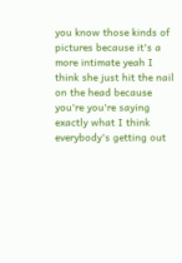you know those kinds of pictures because it's a more intimate yeah I think she just hit the nail on the head because you're you're saying exactly what I think everybody's getting out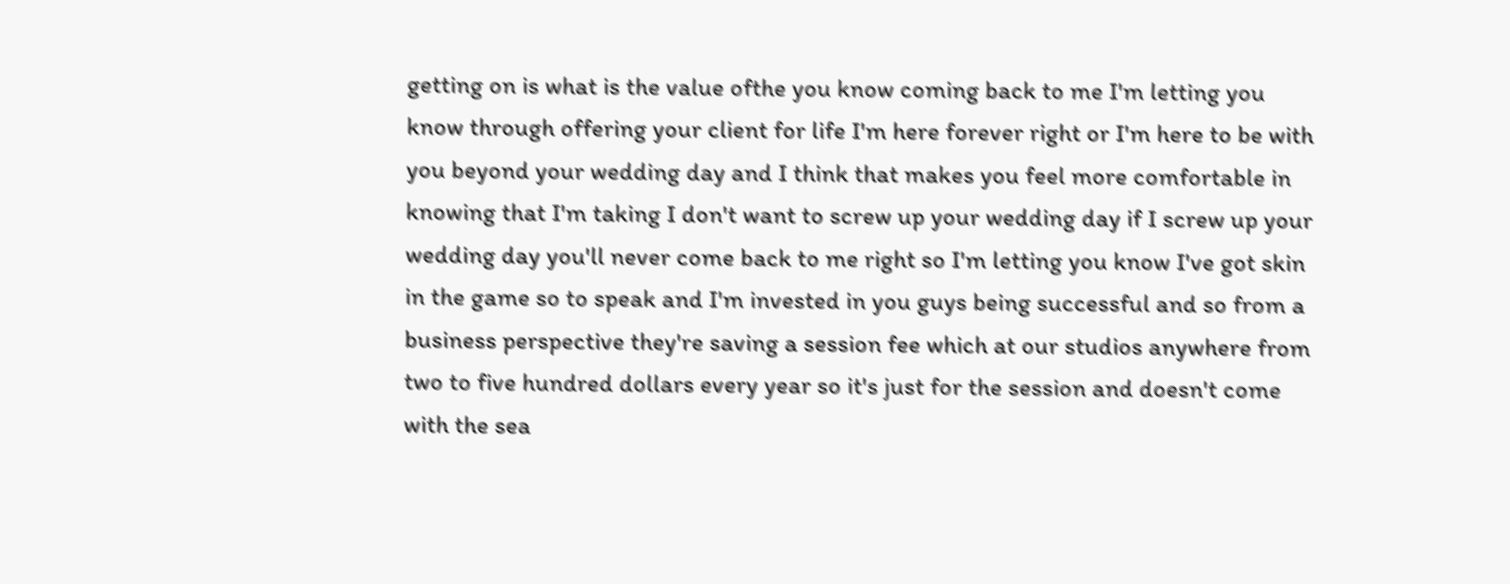getting on is what is the value ofthe you know coming back to me I'm letting you know through offering your client for life I'm here forever right or I'm here to be with you beyond your wedding day and I think that makes you feel more comfortable in knowing that I'm taking I don't want to screw up your wedding day if I screw up your wedding day you'll never come back to me right so I'm letting you know I've got skin in the game so to speak and I'm invested in you guys being successful and so from a business perspective they're saving a session fee which at our studios anywhere from two to five hundred dollars every year so it's just for the session and doesn't come with the sea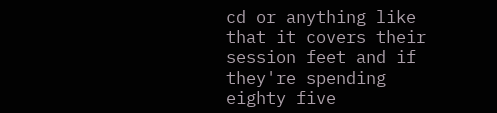cd or anything like that it covers their session feet and if they're spending eighty five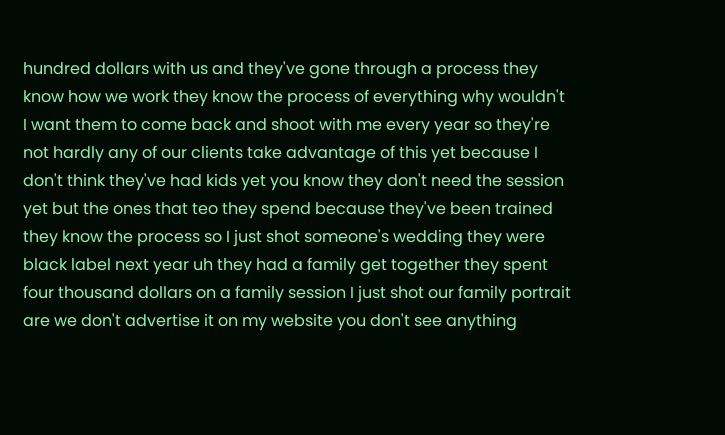hundred dollars with us and they've gone through a process they know how we work they know the process of everything why wouldn't I want them to come back and shoot with me every year so they're not hardly any of our clients take advantage of this yet because I don't think they've had kids yet you know they don't need the session yet but the ones that teo they spend because they've been trained they know the process so I just shot someone's wedding they were black label next year uh they had a family get together they spent four thousand dollars on a family session I just shot our family portrait are we don't advertise it on my website you don't see anything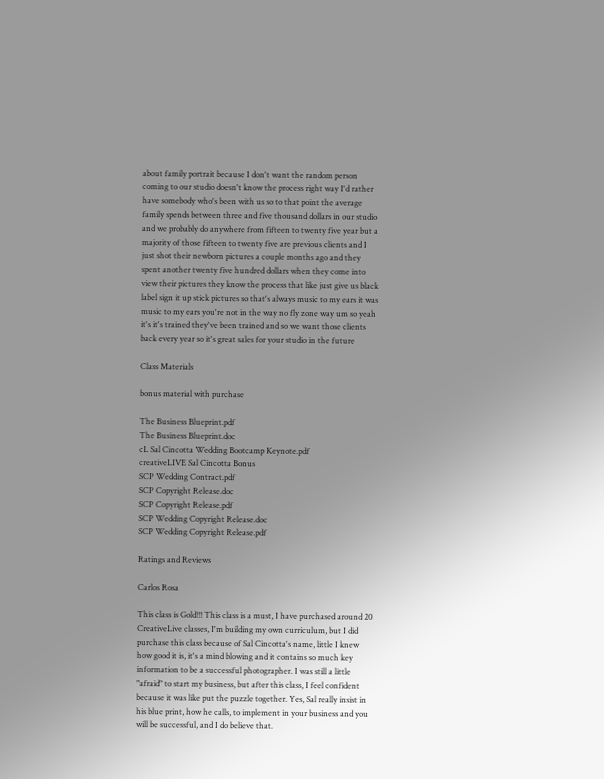about family portrait because I don't want the random person coming to our studio doesn't know the process right way I'd rather have somebody who's been with us so to that point the average family spends between three and five thousand dollars in our studio and we probably do anywhere from fifteen to twenty five year but a majority of those fifteen to twenty five are previous clients and I just shot their newborn pictures a couple months ago and they spent another twenty five hundred dollars when they come into view their pictures they know the process that like just give us black label sign it up stick pictures so that's always music to my ears it was music to my ears you're not in the way no fly zone way um so yeah it's it's trained they've been trained and so we want those clients back every year so it's great sales for your studio in the future

Class Materials

bonus material with purchase

The Business Blueprint.pdf
The Business Blueprint.doc
cL Sal Cincotta Wedding Bootcamp Keynote.pdf
creativeLIVE Sal Cincotta Bonus
SCP Wedding Contract.pdf
SCP Copyright Release.doc
SCP Copyright Release.pdf
SCP Wedding Copyright Release.doc
SCP Wedding Copyright Release.pdf

Ratings and Reviews

Carlos Rosa

This class is Gold!!! This class is a must, I have purchased around 20 CreativeLive classes, I'm building my own curriculum, but I did purchase this class because of Sal Cincotta's name, little I knew how good it is, it's a mind blowing and it contains so much key information to be a successful photographer. I was still a little "afraid" to start my business, but after this class, I feel confident because it was like put the puzzle together. Yes, Sal really insist in his blue print, how he calls, to implement in your business and you will be successful, and I do believe that.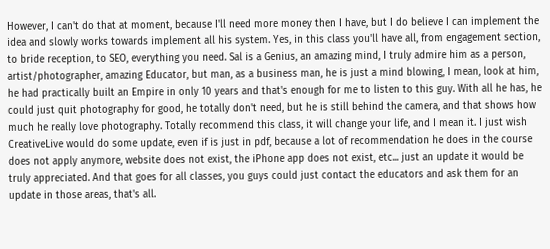However, I can't do that at moment, because I'll need more money then I have, but I do believe I can implement the idea and slowly works towards implement all his system. Yes, in this class you'll have all, from engagement section, to bride reception, to SEO, everything you need. Sal is a Genius, an amazing mind, I truly admire him as a person, artist/photographer, amazing Educator, but man, as a business man, he is just a mind blowing, I mean, look at him, he had practically built an Empire in only 10 years and that's enough for me to listen to this guy. With all he has, he could just quit photography for good, he totally don't need, but he is still behind the camera, and that shows how much he really love photography. Totally recommend this class, it will change your life, and I mean it. I just wish CreativeLive would do some update, even if is just in pdf, because a lot of recommendation he does in the course does not apply anymore, website does not exist, the iPhone app does not exist, etc... just an update it would be truly appreciated. And that goes for all classes, you guys could just contact the educators and ask them for an update in those areas, that's all.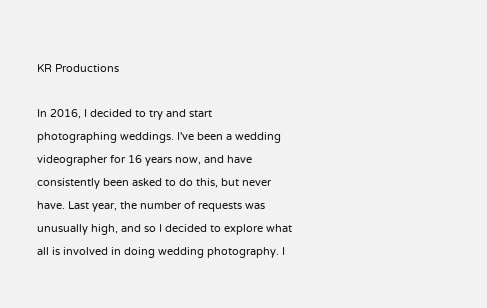KR Productions

In 2016, I decided to try and start photographing weddings. I've been a wedding videographer for 16 years now, and have consistently been asked to do this, but never have. Last year, the number of requests was unusually high, and so I decided to explore what all is involved in doing wedding photography. I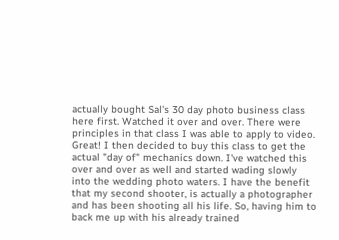actually bought Sal's 30 day photo business class here first. Watched it over and over. There were principles in that class I was able to apply to video. Great! I then decided to buy this class to get the actual "day of" mechanics down. I've watched this over and over as well and started wading slowly into the wedding photo waters. I have the benefit that my second shooter, is actually a photographer and has been shooting all his life. So, having him to back me up with his already trained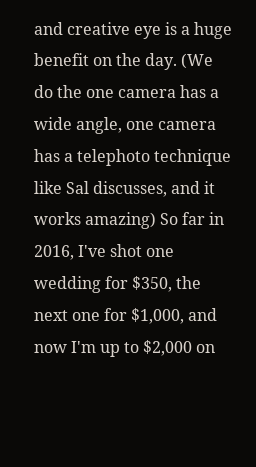and creative eye is a huge benefit on the day. (We do the one camera has a wide angle, one camera has a telephoto technique like Sal discusses, and it works amazing) So far in 2016, I've shot one wedding for $350, the next one for $1,000, and now I'm up to $2,000 on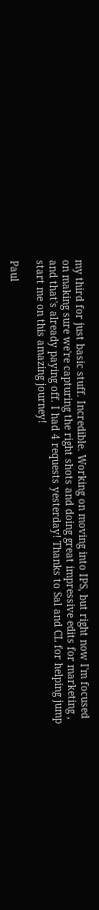my third for just basic stuff. Incredible. Working on moving into IPS, but right now I'm focused on making sure we're capturing the right shots and doing great impressive edits for marketing , and that's already paying off. I had 4 requests yesterday! Thanks to Sal and CL for helping jump start me on this amazing journey!

Paul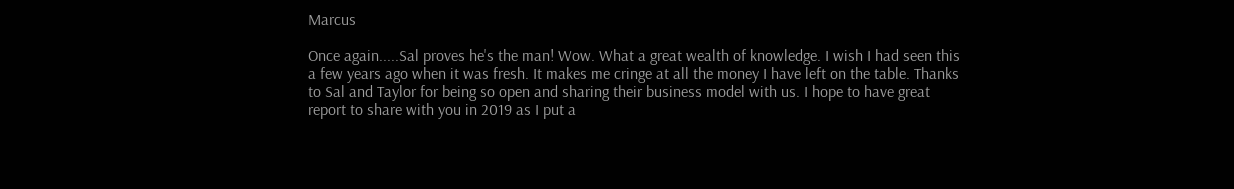Marcus

Once again.....Sal proves he's the man! Wow. What a great wealth of knowledge. I wish I had seen this a few years ago when it was fresh. It makes me cringe at all the money I have left on the table. Thanks to Sal and Taylor for being so open and sharing their business model with us. I hope to have great report to share with you in 2019 as I put a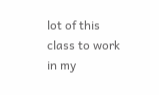lot of this class to work in my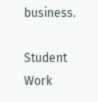business.

Student Work